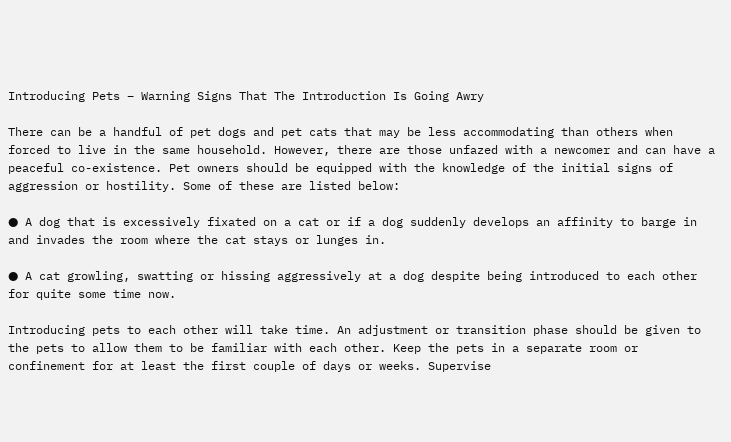Introducing Pets – Warning Signs That The Introduction Is Going Awry

There can be a handful of pet dogs and pet cats that may be less accommodating than others when forced to live in the same household. However, there are those unfazed with a newcomer and can have a peaceful co-existence. Pet owners should be equipped with the knowledge of the initial signs of aggression or hostility. Some of these are listed below:

● A dog that is excessively fixated on a cat or if a dog suddenly develops an affinity to barge in and invades the room where the cat stays or lunges in.

● A cat growling, swatting or hissing aggressively at a dog despite being introduced to each other for quite some time now.

Introducing pets to each other will take time. An adjustment or transition phase should be given to the pets to allow them to be familiar with each other. Keep the pets in a separate room or confinement for at least the first couple of days or weeks. Supervise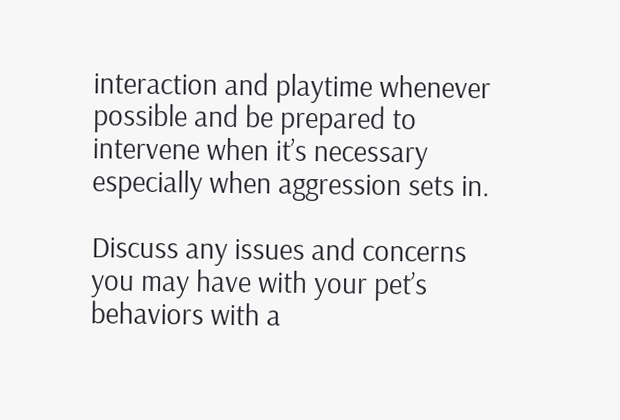interaction and playtime whenever possible and be prepared to intervene when it’s necessary especially when aggression sets in.

Discuss any issues and concerns you may have with your pet’s behaviors with a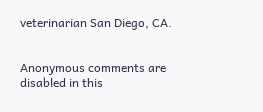veterinarian San Diego, CA.


Anonymous comments are disabled in this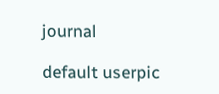journal

default userpic